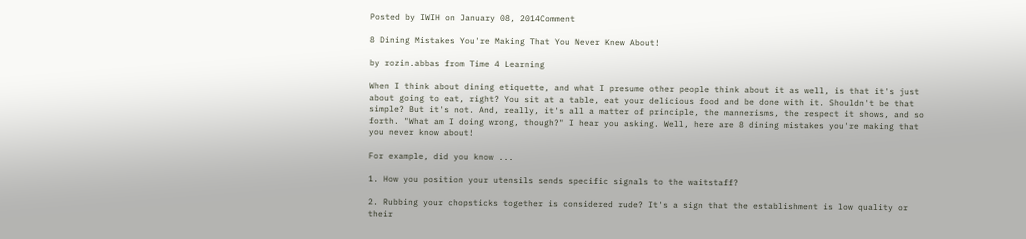Posted by IWIH on January 08, 2014Comment

8 Dining Mistakes You're Making That You Never Knew About!

by rozin.abbas from Time 4 Learning

When I think about dining etiquette, and what I presume other people think about it as well, is that it's just about going to eat, right? You sit at a table, eat your delicious food and be done with it. Shouldn't be that simple? But it's not. And, really, it's all a matter of principle, the mannerisms, the respect it shows, and so forth. "What am I doing wrong, though?" I hear you asking. Well, here are 8 dining mistakes you're making that you never know about!

For example, did you know ...

1. How you position your utensils sends specific signals to the waitstaff?

2. Rubbing your chopsticks together is considered rude? It's a sign that the establishment is low quality or their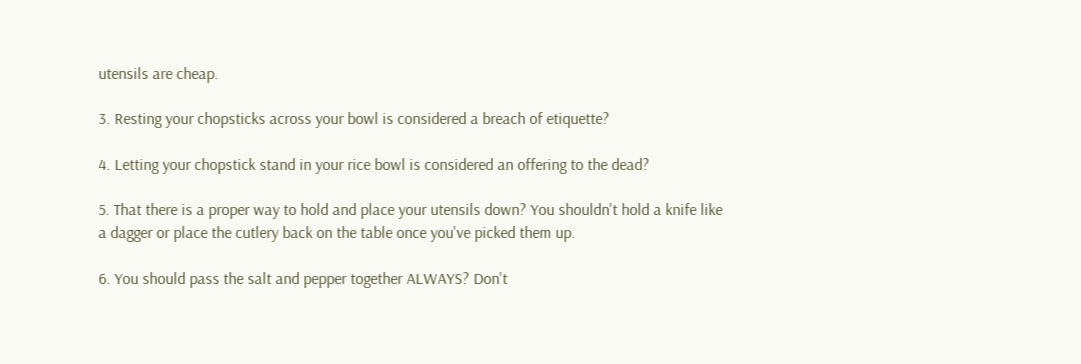utensils are cheap.

3. Resting your chopsticks across your bowl is considered a breach of etiquette?

4. Letting your chopstick stand in your rice bowl is considered an offering to the dead?

5. That there is a proper way to hold and place your utensils down? You shouldn't hold a knife like a dagger or place the cutlery back on the table once you've picked them up.

6. You should pass the salt and pepper together ALWAYS? Don't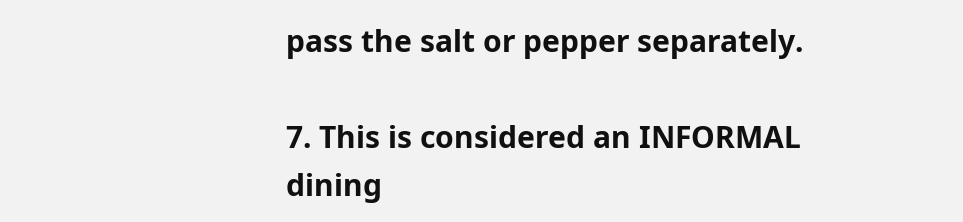pass the salt or pepper separately.

7. This is considered an INFORMAL dining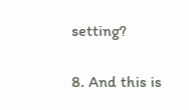setting?

8. And this is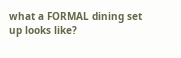what a FORMAL dining set up looks like?